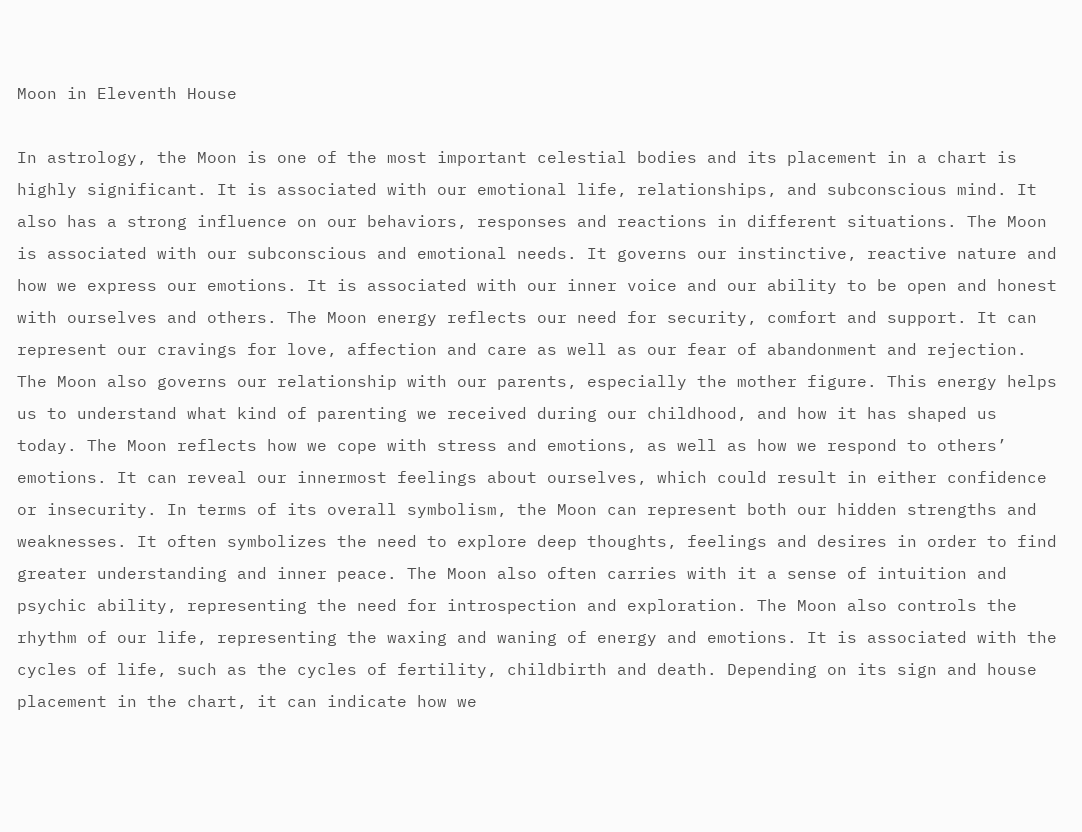Moon in Eleventh House

In astrology, the Moon is one of the most important celestial bodies and its placement in a chart is highly significant. It is associated with our emotional life, relationships, and subconscious mind. It also has a strong influence on our behaviors, responses and reactions in different situations. The Moon is associated with our subconscious and emotional needs. It governs our instinctive, reactive nature and how we express our emotions. It is associated with our inner voice and our ability to be open and honest with ourselves and others. The Moon energy reflects our need for security, comfort and support. It can represent our cravings for love, affection and care as well as our fear of abandonment and rejection. The Moon also governs our relationship with our parents, especially the mother figure. This energy helps us to understand what kind of parenting we received during our childhood, and how it has shaped us today. The Moon reflects how we cope with stress and emotions, as well as how we respond to others’ emotions. It can reveal our innermost feelings about ourselves, which could result in either confidence or insecurity. In terms of its overall symbolism, the Moon can represent both our hidden strengths and weaknesses. It often symbolizes the need to explore deep thoughts, feelings and desires in order to find greater understanding and inner peace. The Moon also often carries with it a sense of intuition and psychic ability, representing the need for introspection and exploration. The Moon also controls the rhythm of our life, representing the waxing and waning of energy and emotions. It is associated with the cycles of life, such as the cycles of fertility, childbirth and death. Depending on its sign and house placement in the chart, it can indicate how we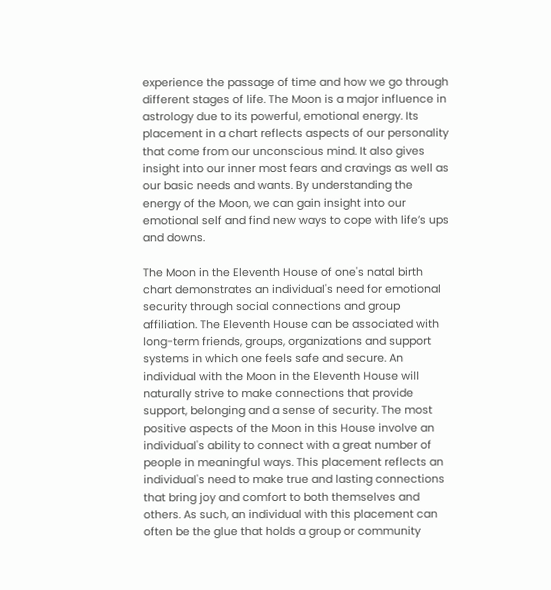experience the passage of time and how we go through different stages of life. The Moon is a major influence in astrology due to its powerful, emotional energy. Its placement in a chart reflects aspects of our personality that come from our unconscious mind. It also gives insight into our inner most fears and cravings as well as our basic needs and wants. By understanding the energy of the Moon, we can gain insight into our emotional self and find new ways to cope with life’s ups and downs.

The Moon in the Eleventh House of one's natal birth chart demonstrates an individual's need for emotional security through social connections and group affiliation. The Eleventh House can be associated with long-term friends, groups, organizations and support systems in which one feels safe and secure. An individual with the Moon in the Eleventh House will naturally strive to make connections that provide support, belonging and a sense of security. The most positive aspects of the Moon in this House involve an individual's ability to connect with a great number of people in meaningful ways. This placement reflects an individual's need to make true and lasting connections that bring joy and comfort to both themselves and others. As such, an individual with this placement can often be the glue that holds a group or community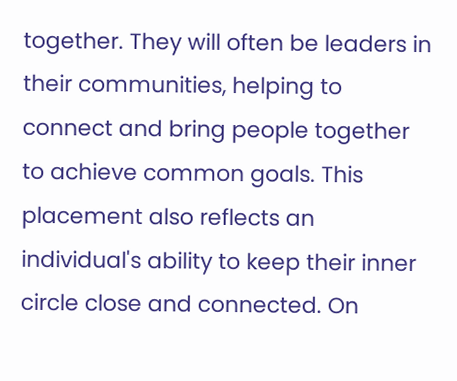together. They will often be leaders in their communities, helping to connect and bring people together to achieve common goals. This placement also reflects an individual's ability to keep their inner circle close and connected. On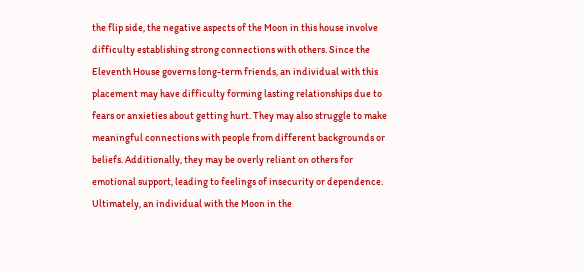the flip side, the negative aspects of the Moon in this house involve difficulty establishing strong connections with others. Since the Eleventh House governs long-term friends, an individual with this placement may have difficulty forming lasting relationships due to fears or anxieties about getting hurt. They may also struggle to make meaningful connections with people from different backgrounds or beliefs. Additionally, they may be overly reliant on others for emotional support, leading to feelings of insecurity or dependence. Ultimately, an individual with the Moon in the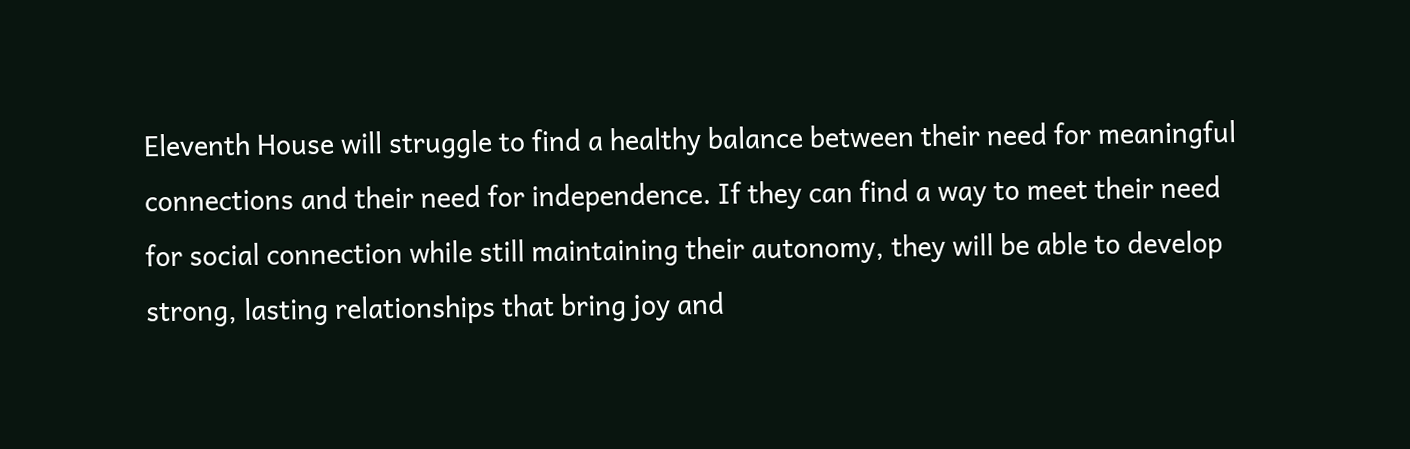Eleventh House will struggle to find a healthy balance between their need for meaningful connections and their need for independence. If they can find a way to meet their need for social connection while still maintaining their autonomy, they will be able to develop strong, lasting relationships that bring joy and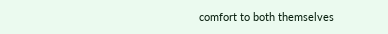comfort to both themselves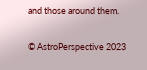and those around them.

© AstroPerspective 2023